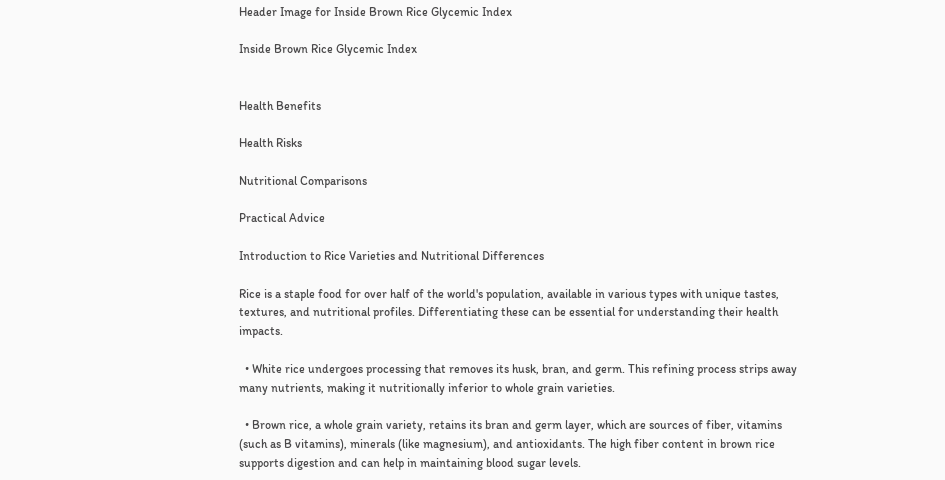Header Image for Inside Brown Rice Glycemic Index

Inside Brown Rice Glycemic Index


Health Benefits

Health Risks

Nutritional Comparisons

Practical Advice

Introduction to Rice Varieties and Nutritional Differences

Rice is a staple food for over half of the world's population, available in various types with unique tastes, textures, and nutritional profiles. Differentiating these can be essential for understanding their health impacts.

  • White rice undergoes processing that removes its husk, bran, and germ. This refining process strips away many nutrients, making it nutritionally inferior to whole grain varieties.

  • Brown rice, a whole grain variety, retains its bran and germ layer, which are sources of fiber, vitamins (such as B vitamins), minerals (like magnesium), and antioxidants. The high fiber content in brown rice supports digestion and can help in maintaining blood sugar levels.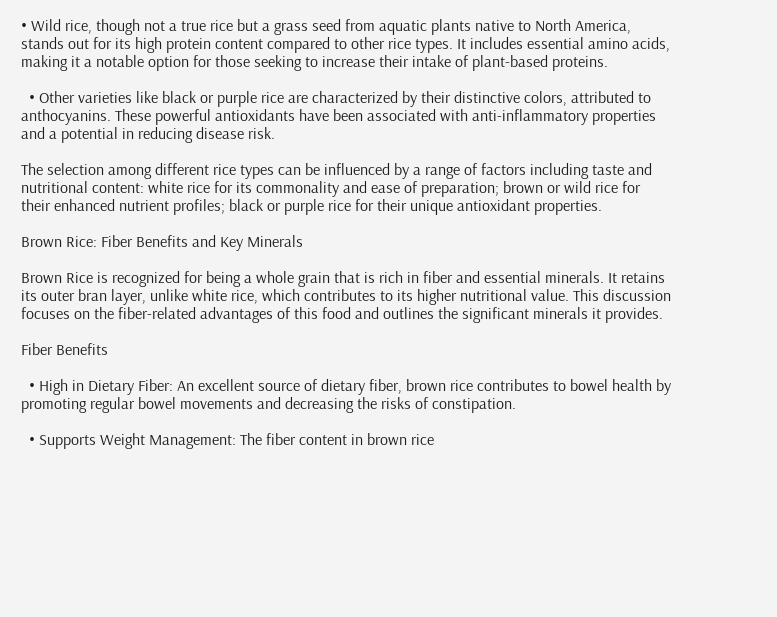• Wild rice, though not a true rice but a grass seed from aquatic plants native to North America, stands out for its high protein content compared to other rice types. It includes essential amino acids, making it a notable option for those seeking to increase their intake of plant-based proteins.

  • Other varieties like black or purple rice are characterized by their distinctive colors, attributed to anthocyanins. These powerful antioxidants have been associated with anti-inflammatory properties and a potential in reducing disease risk.

The selection among different rice types can be influenced by a range of factors including taste and nutritional content: white rice for its commonality and ease of preparation; brown or wild rice for their enhanced nutrient profiles; black or purple rice for their unique antioxidant properties.

Brown Rice: Fiber Benefits and Key Minerals

Brown Rice is recognized for being a whole grain that is rich in fiber and essential minerals. It retains its outer bran layer, unlike white rice, which contributes to its higher nutritional value. This discussion focuses on the fiber-related advantages of this food and outlines the significant minerals it provides.

Fiber Benefits

  • High in Dietary Fiber: An excellent source of dietary fiber, brown rice contributes to bowel health by promoting regular bowel movements and decreasing the risks of constipation.

  • Supports Weight Management: The fiber content in brown rice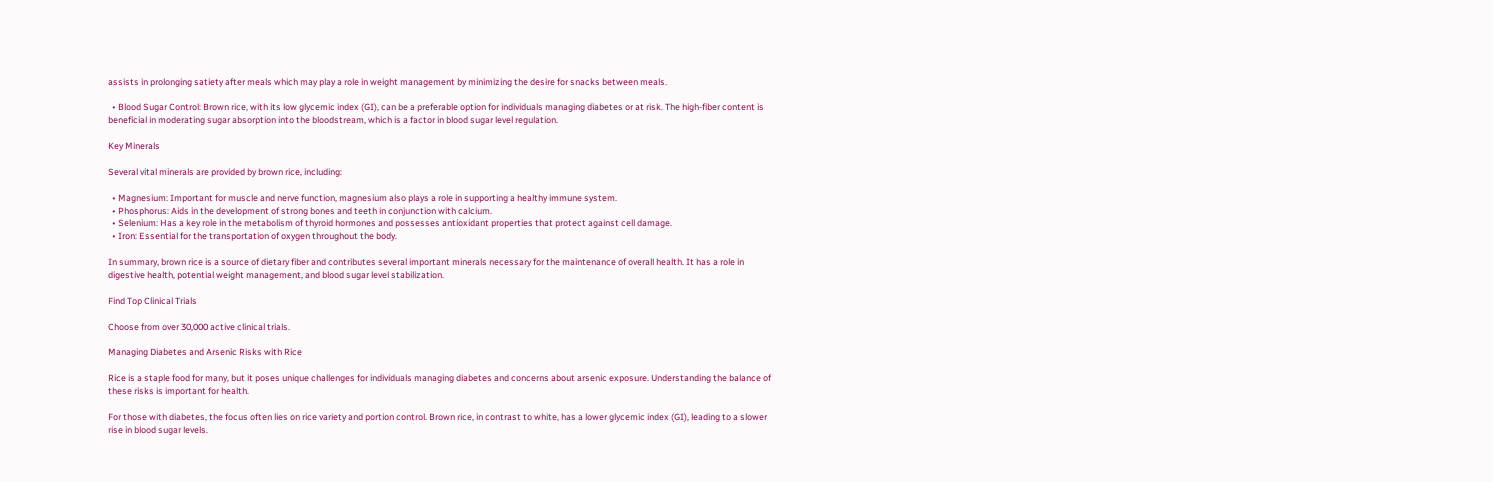assists in prolonging satiety after meals which may play a role in weight management by minimizing the desire for snacks between meals.

  • Blood Sugar Control: Brown rice, with its low glycemic index (GI), can be a preferable option for individuals managing diabetes or at risk. The high-fiber content is beneficial in moderating sugar absorption into the bloodstream, which is a factor in blood sugar level regulation.

Key Minerals

Several vital minerals are provided by brown rice, including:

  • Magnesium: Important for muscle and nerve function, magnesium also plays a role in supporting a healthy immune system.
  • Phosphorus: Aids in the development of strong bones and teeth in conjunction with calcium.
  • Selenium: Has a key role in the metabolism of thyroid hormones and possesses antioxidant properties that protect against cell damage.
  • Iron: Essential for the transportation of oxygen throughout the body.

In summary, brown rice is a source of dietary fiber and contributes several important minerals necessary for the maintenance of overall health. It has a role in digestive health, potential weight management, and blood sugar level stabilization.

Find Top Clinical Trials

Choose from over 30,000 active clinical trials.

Managing Diabetes and Arsenic Risks with Rice

Rice is a staple food for many, but it poses unique challenges for individuals managing diabetes and concerns about arsenic exposure. Understanding the balance of these risks is important for health.

For those with diabetes, the focus often lies on rice variety and portion control. Brown rice, in contrast to white, has a lower glycemic index (GI), leading to a slower rise in blood sugar levels.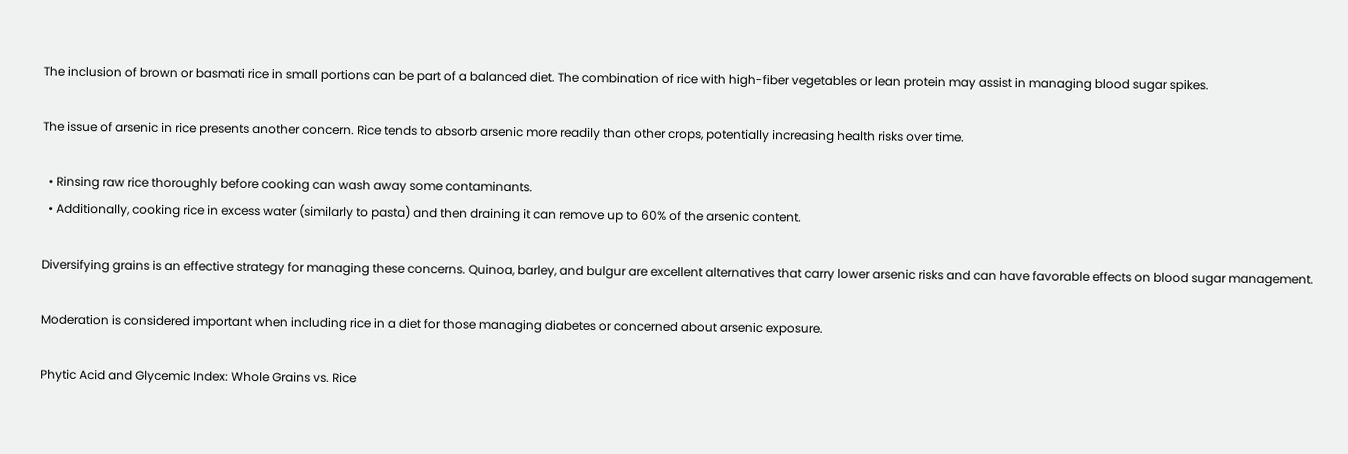The inclusion of brown or basmati rice in small portions can be part of a balanced diet. The combination of rice with high-fiber vegetables or lean protein may assist in managing blood sugar spikes.

The issue of arsenic in rice presents another concern. Rice tends to absorb arsenic more readily than other crops, potentially increasing health risks over time.

  • Rinsing raw rice thoroughly before cooking can wash away some contaminants.
  • Additionally, cooking rice in excess water (similarly to pasta) and then draining it can remove up to 60% of the arsenic content.

Diversifying grains is an effective strategy for managing these concerns. Quinoa, barley, and bulgur are excellent alternatives that carry lower arsenic risks and can have favorable effects on blood sugar management.

Moderation is considered important when including rice in a diet for those managing diabetes or concerned about arsenic exposure.

Phytic Acid and Glycemic Index: Whole Grains vs. Rice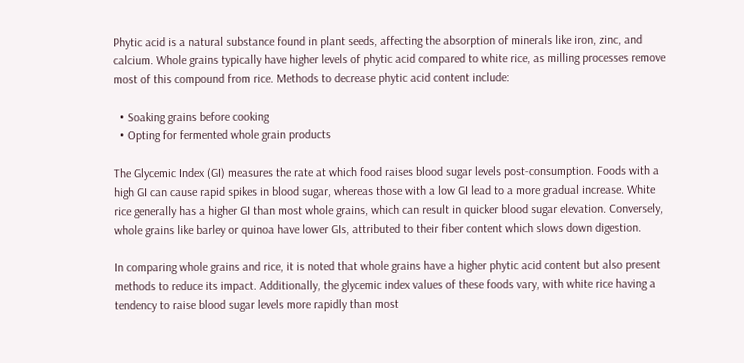Phytic acid is a natural substance found in plant seeds, affecting the absorption of minerals like iron, zinc, and calcium. Whole grains typically have higher levels of phytic acid compared to white rice, as milling processes remove most of this compound from rice. Methods to decrease phytic acid content include:

  • Soaking grains before cooking
  • Opting for fermented whole grain products

The Glycemic Index (GI) measures the rate at which food raises blood sugar levels post-consumption. Foods with a high GI can cause rapid spikes in blood sugar, whereas those with a low GI lead to a more gradual increase. White rice generally has a higher GI than most whole grains, which can result in quicker blood sugar elevation. Conversely, whole grains like barley or quinoa have lower GIs, attributed to their fiber content which slows down digestion.

In comparing whole grains and rice, it is noted that whole grains have a higher phytic acid content but also present methods to reduce its impact. Additionally, the glycemic index values of these foods vary, with white rice having a tendency to raise blood sugar levels more rapidly than most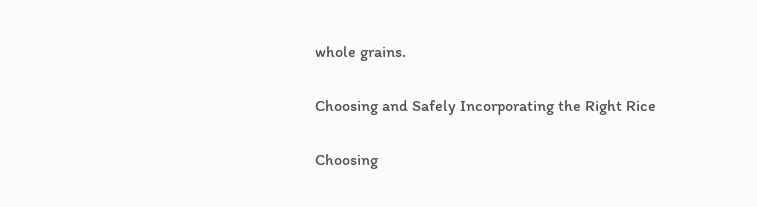whole grains.

Choosing and Safely Incorporating the Right Rice

Choosing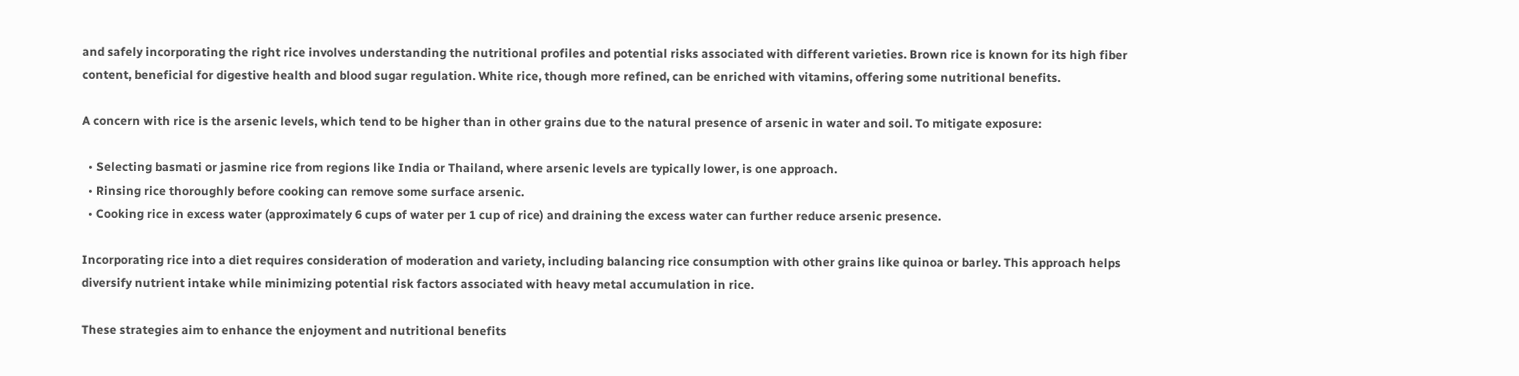and safely incorporating the right rice involves understanding the nutritional profiles and potential risks associated with different varieties. Brown rice is known for its high fiber content, beneficial for digestive health and blood sugar regulation. White rice, though more refined, can be enriched with vitamins, offering some nutritional benefits.

A concern with rice is the arsenic levels, which tend to be higher than in other grains due to the natural presence of arsenic in water and soil. To mitigate exposure:

  • Selecting basmati or jasmine rice from regions like India or Thailand, where arsenic levels are typically lower, is one approach.
  • Rinsing rice thoroughly before cooking can remove some surface arsenic.
  • Cooking rice in excess water (approximately 6 cups of water per 1 cup of rice) and draining the excess water can further reduce arsenic presence.

Incorporating rice into a diet requires consideration of moderation and variety, including balancing rice consumption with other grains like quinoa or barley. This approach helps diversify nutrient intake while minimizing potential risk factors associated with heavy metal accumulation in rice.

These strategies aim to enhance the enjoyment and nutritional benefits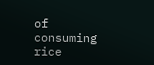of consuming rice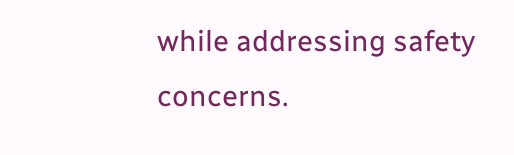while addressing safety concerns.